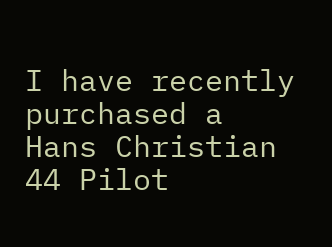I have recently purchased a Hans Christian 44 Pilot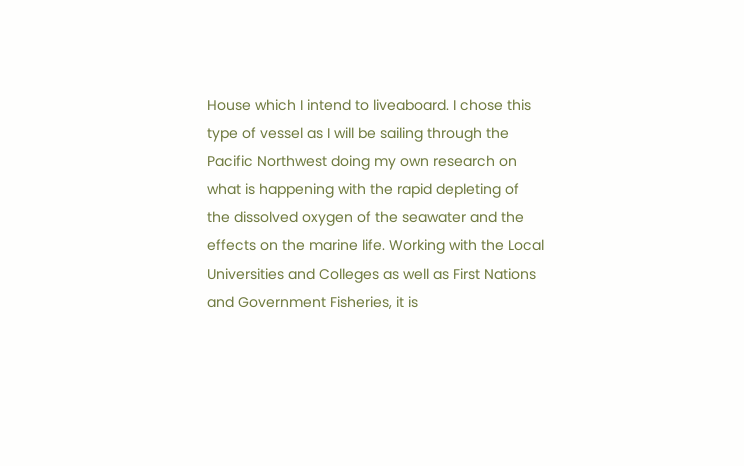House which I intend to liveaboard. I chose this type of vessel as I will be sailing through the Pacific Northwest doing my own research on what is happening with the rapid depleting of the dissolved oxygen of the seawater and the effects on the marine life. Working with the Local Universities and Colleges as well as First Nations and Government Fisheries, it is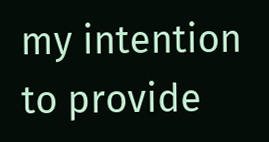my intention to provide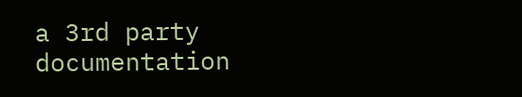a 3rd party documentation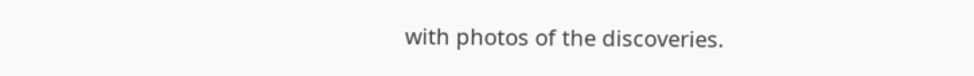with photos of the discoveries.